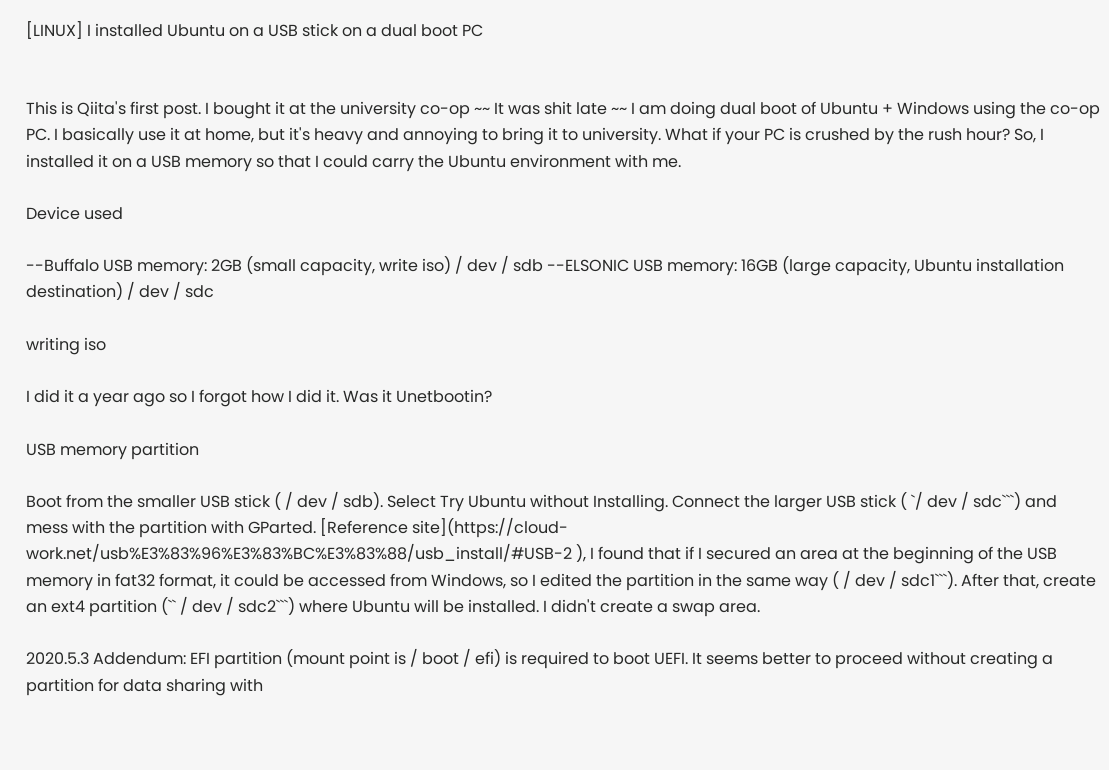[LINUX] I installed Ubuntu on a USB stick on a dual boot PC


This is Qiita's first post. I bought it at the university co-op ~~ It was shit late ~~ I am doing dual boot of Ubuntu + Windows using the co-op PC. I basically use it at home, but it's heavy and annoying to bring it to university. What if your PC is crushed by the rush hour? So, I installed it on a USB memory so that I could carry the Ubuntu environment with me.

Device used

--Buffalo USB memory: 2GB (small capacity, write iso) / dev / sdb --ELSONIC USB memory: 16GB (large capacity, Ubuntu installation destination) / dev / sdc

writing iso

I did it a year ago so I forgot how I did it. Was it Unetbootin?

USB memory partition

Boot from the smaller USB stick ( / dev / sdb). Select Try Ubuntu without Installing. Connect the larger USB stick ( `/ dev / sdc```) and mess with the partition with GParted. [Reference site](https://cloud-work.net/usb%E3%83%96%E3%83%BC%E3%83%88/usb_install/#USB-2 ), I found that if I secured an area at the beginning of the USB memory in fat32 format, it could be accessed from Windows, so I edited the partition in the same way ( / dev / sdc1```). After that, create an ext4 partition (`` / dev / sdc2```) where Ubuntu will be installed. I didn't create a swap area.

2020.5.3 Addendum: EFI partition (mount point is / boot / efi) is required to boot UEFI. It seems better to proceed without creating a partition for data sharing with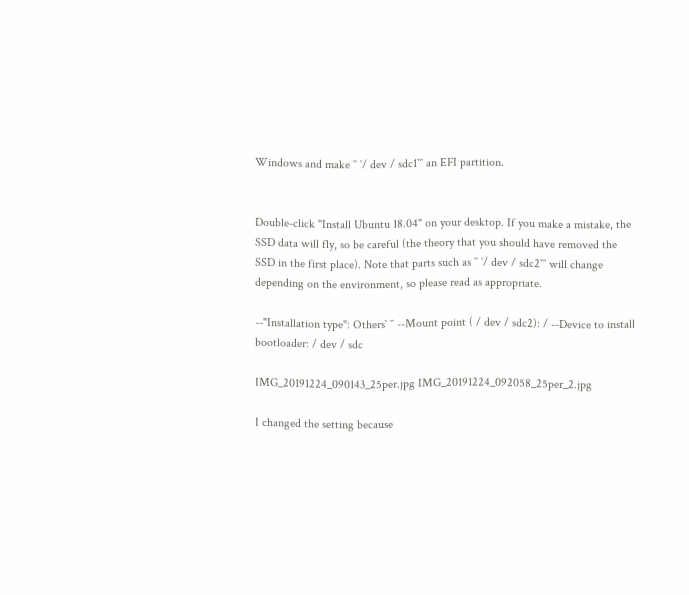Windows and make `` `/ dev / sdc1``` an EFI partition.


Double-click "Install Ubuntu 18.04" on your desktop. If you make a mistake, the SSD data will fly, so be careful (the theory that you should have removed the SSD in the first place). Note that parts such as `` `/ dev / sdc2``` will change depending on the environment, so please read as appropriate.

--"Installation type": Others` `` --Mount point ( / dev / sdc2): / --Device to install bootloader: / dev / sdc

IMG_20191224_090143_25per.jpg IMG_20191224_092058_25per_2.jpg

I changed the setting because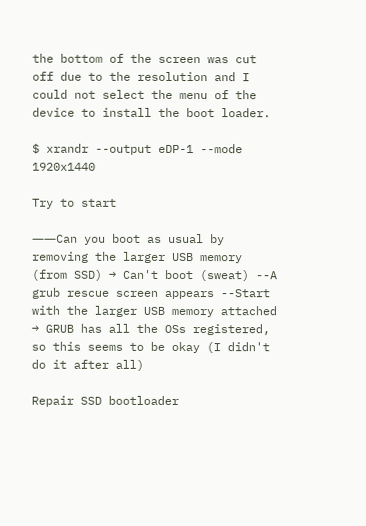the bottom of the screen was cut off due to the resolution and I could not select the menu of the device to install the boot loader.

$ xrandr --output eDP-1 --mode 1920x1440

Try to start

――Can you boot as usual by removing the larger USB memory (from SSD) → Can't boot (sweat) --A grub rescue screen appears --Start with the larger USB memory attached → GRUB has all the OSs registered, so this seems to be okay (I didn't do it after all)

Repair SSD bootloader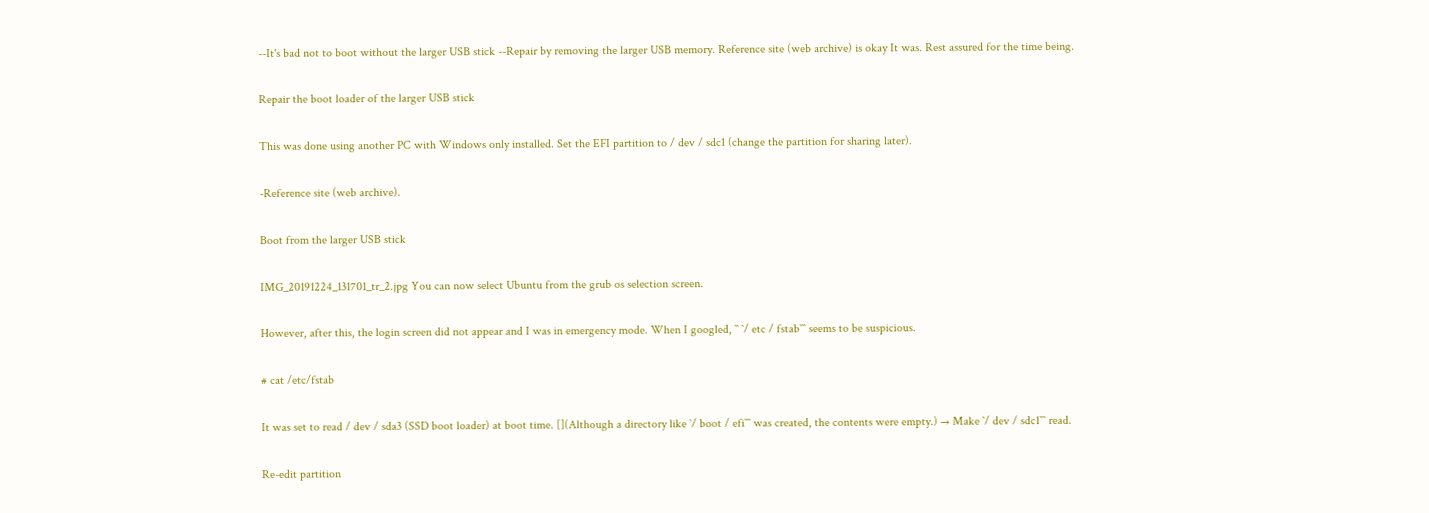--It's bad not to boot without the larger USB stick --Repair by removing the larger USB memory. Reference site (web archive) is okay It was. Rest assured for the time being.

Repair the boot loader of the larger USB stick

This was done using another PC with Windows only installed. Set the EFI partition to / dev / sdc1 (change the partition for sharing later).

-Reference site (web archive).

Boot from the larger USB stick

IMG_20191224_131701_tr_2.jpg You can now select Ubuntu from the grub os selection screen.

However, after this, the login screen did not appear and I was in emergency mode. When I googled, `` `/ etc / fstab``` seems to be suspicious.

# cat /etc/fstab

It was set to read / dev / sda3 (SSD boot loader) at boot time. [](Although a directory like `/ boot / efi``` was created, the contents were empty.) → Make `/ dev / sdc1``` read.

Re-edit partition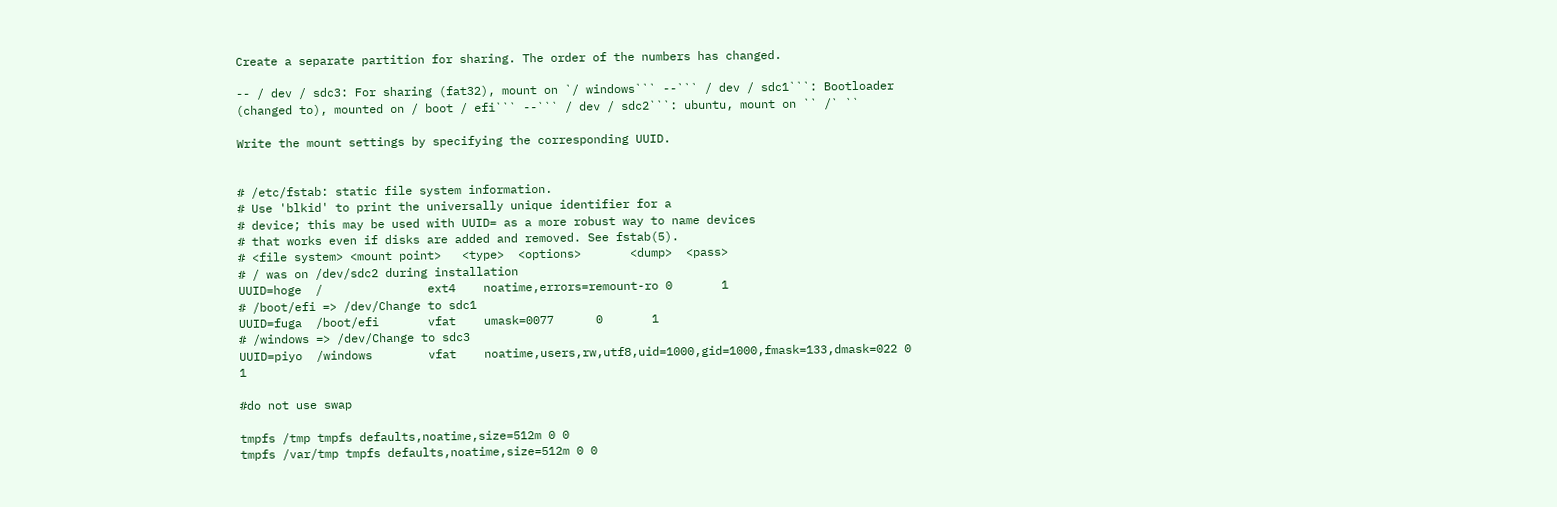Create a separate partition for sharing. The order of the numbers has changed.

-- / dev / sdc3: For sharing (fat32), mount on `/ windows``` --``` / dev / sdc1```: Bootloader (changed to), mounted on / boot / efi``` --``` / dev / sdc2```: ubuntu, mount on `` /` ``

Write the mount settings by specifying the corresponding UUID.


# /etc/fstab: static file system information.
# Use 'blkid' to print the universally unique identifier for a
# device; this may be used with UUID= as a more robust way to name devices
# that works even if disks are added and removed. See fstab(5).
# <file system> <mount point>   <type>  <options>       <dump>  <pass>
# / was on /dev/sdc2 during installation
UUID=hoge  /               ext4    noatime,errors=remount-ro 0       1
# /boot/efi => /dev/Change to sdc1
UUID=fuga  /boot/efi       vfat    umask=0077      0       1
# /windows => /dev/Change to sdc3
UUID=piyo  /windows        vfat    noatime,users,rw,utf8,uid=1000,gid=1000,fmask=133,dmask=022 0       1

#do not use swap

tmpfs /tmp tmpfs defaults,noatime,size=512m 0 0
tmpfs /var/tmp tmpfs defaults,noatime,size=512m 0 0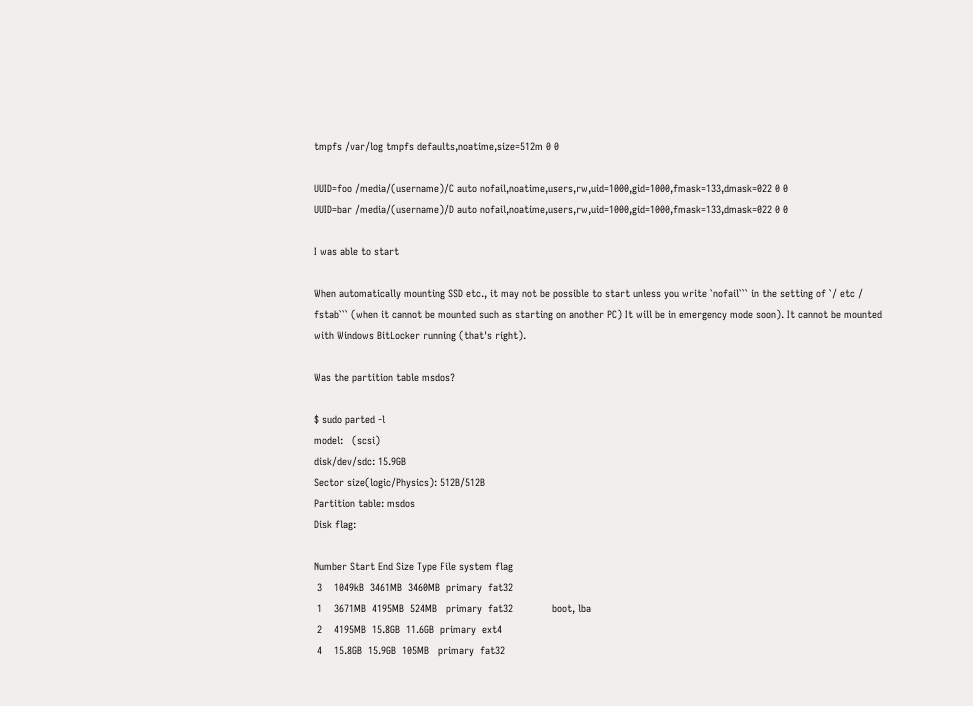tmpfs /var/log tmpfs defaults,noatime,size=512m 0 0

UUID=foo /media/(username)/C auto nofail,noatime,users,rw,uid=1000,gid=1000,fmask=133,dmask=022 0 0
UUID=bar /media/(username)/D auto nofail,noatime,users,rw,uid=1000,gid=1000,fmask=133,dmask=022 0 0

I was able to start

When automatically mounting SSD etc., it may not be possible to start unless you write `nofail``` in the setting of `/ etc / fstab``` (when it cannot be mounted such as starting on another PC) It will be in emergency mode soon). It cannot be mounted with Windows BitLocker running (that's right).

Was the partition table msdos?

$ sudo parted -l
model:   (scsi)
disk/dev/sdc: 15.9GB
Sector size(logic/Physics): 512B/512B
Partition table: msdos
Disk flag:

Number Start End Size Type File system flag
 3    1049kB  3461MB  3460MB  primary  fat32
 1    3671MB  4195MB  524MB   primary  fat32             boot, lba
 2    4195MB  15.8GB  11.6GB  primary  ext4
 4    15.8GB  15.9GB  105MB   primary  fat32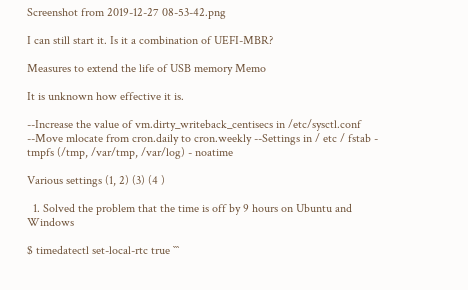Screenshot from 2019-12-27 08-53-42.png

I can still start it. Is it a combination of UEFI-MBR?

Measures to extend the life of USB memory Memo

It is unknown how effective it is.

--Increase the value of vm.dirty_writeback_centisecs in /etc/sysctl.conf --Move mlocate from cron.daily to cron.weekly --Settings in / etc / fstab - tmpfs (/tmp, /var/tmp, /var/log) - noatime

Various settings (1, 2) (3) (4 )

  1. Solved the problem that the time is off by 9 hours on Ubuntu and Windows

$ timedatectl set-local-rtc true ```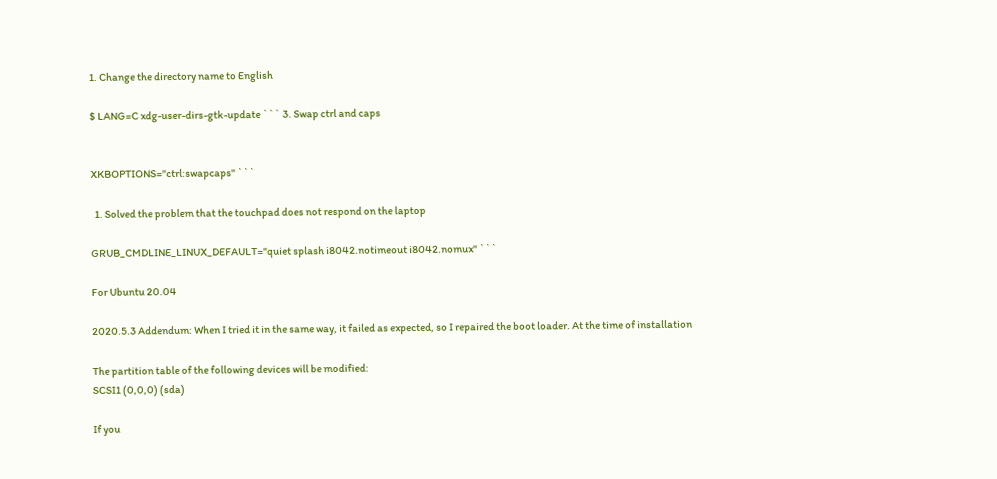1. Change the directory name to English

$ LANG=C xdg-user-dirs-gtk-update ``` 3. Swap ctrl and caps


XKBOPTIONS="ctrl:swapcaps" ```

  1. Solved the problem that the touchpad does not respond on the laptop

GRUB_CMDLINE_LINUX_DEFAULT="quiet splash i8042.notimeout i8042.nomux" ```

For Ubuntu 20.04

2020.5.3 Addendum: When I tried it in the same way, it failed as expected, so I repaired the boot loader. At the time of installation

The partition table of the following devices will be modified:
SCSI1 (0,0,0) (sda)

If you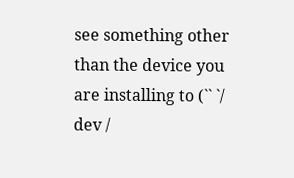see something other than the device you are installing to (`` `/ dev /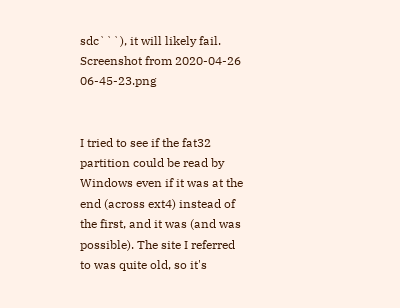sdc```), it will likely fail. Screenshot from 2020-04-26 06-45-23.png


I tried to see if the fat32 partition could be read by Windows even if it was at the end (across ext4) instead of the first, and it was (and was possible). The site I referred to was quite old, so it's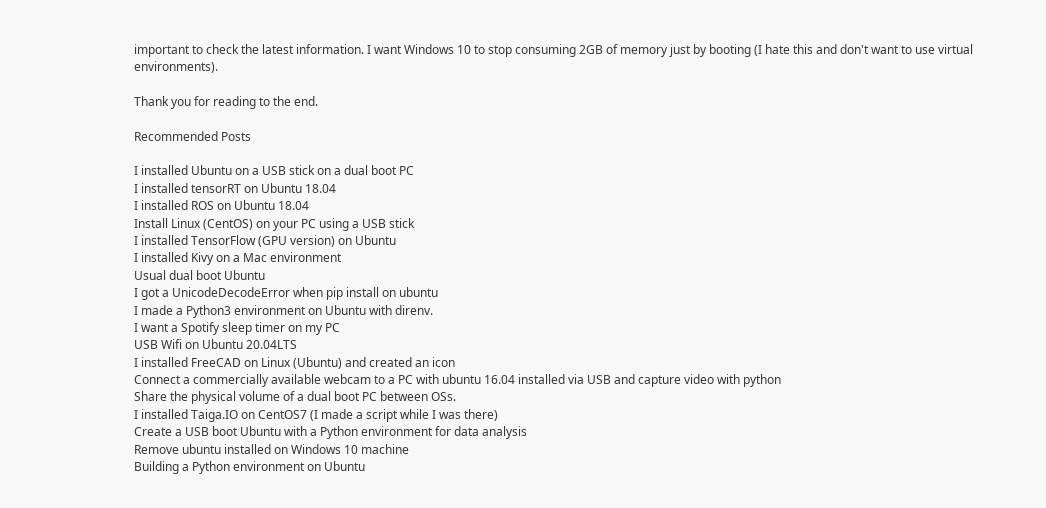important to check the latest information. I want Windows 10 to stop consuming 2GB of memory just by booting (I hate this and don't want to use virtual environments).

Thank you for reading to the end.

Recommended Posts

I installed Ubuntu on a USB stick on a dual boot PC
I installed tensorRT on Ubuntu 18.04
I installed ROS on Ubuntu 18.04
Install Linux (CentOS) on your PC using a USB stick
I installed TensorFlow (GPU version) on Ubuntu
I installed Kivy on a Mac environment
Usual dual boot Ubuntu
I got a UnicodeDecodeError when pip install on ubuntu
I made a Python3 environment on Ubuntu with direnv.
I want a Spotify sleep timer on my PC
USB Wifi on Ubuntu 20.04LTS
I installed FreeCAD on Linux (Ubuntu) and created an icon
Connect a commercially available webcam to a PC with ubuntu 16.04 installed via USB and capture video with python
Share the physical volume of a dual boot PC between OSs.
I installed Taiga.IO on CentOS7 (I made a script while I was there)
Create a USB boot Ubuntu with a Python environment for data analysis
Remove ubuntu installed on Windows 10 machine
Building a Python environment on Ubuntu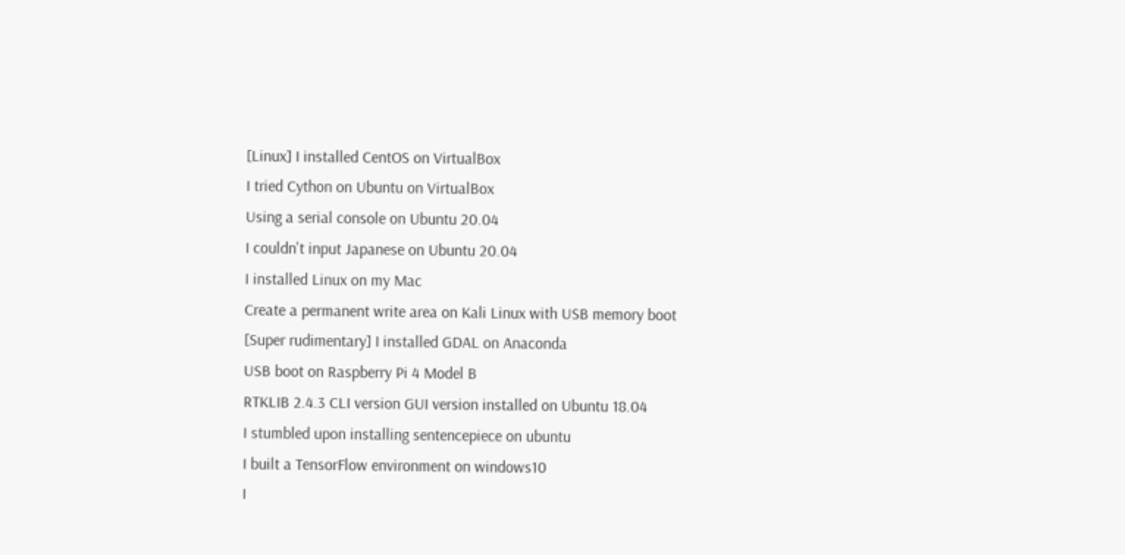[Linux] I installed CentOS on VirtualBox
I tried Cython on Ubuntu on VirtualBox
Using a serial console on Ubuntu 20.04
I couldn't input Japanese on Ubuntu 20.04
I installed Linux on my Mac
Create a permanent write area on Kali Linux with USB memory boot
[Super rudimentary] I installed GDAL on Anaconda
USB boot on Raspberry Pi 4 Model B
RTKLIB 2.4.3 CLI version GUI version installed on Ubuntu 18.04
I stumbled upon installing sentencepiece on ubuntu
I built a TensorFlow environment on windows10
I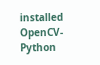installed OpenCV-Python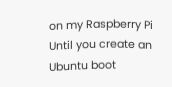on my Raspberry Pi
Until you create an Ubuntu boot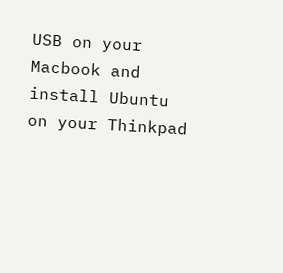USB on your Macbook and install Ubuntu on your Thinkpad